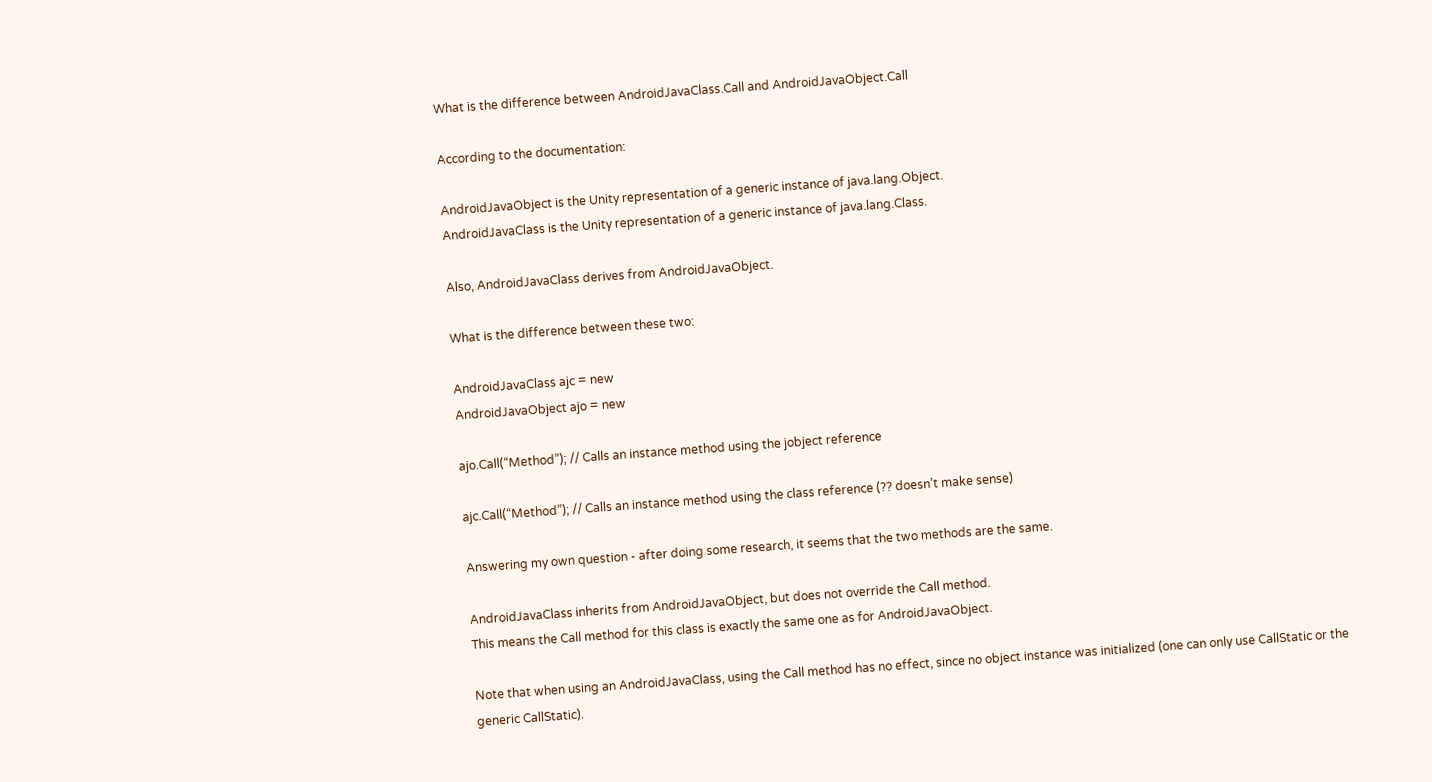What is the difference between AndroidJavaClass.Call and AndroidJavaObject.Call

According to the documentation:

AndroidJavaObject is the Unity representation of a generic instance of java.lang.Object.
AndroidJavaClass is the Unity representation of a generic instance of java.lang.Class.

Also, AndroidJavaClass derives from AndroidJavaObject.

What is the difference between these two:

AndroidJavaClass ajc = new
AndroidJavaObject ajo = new

ajo.Call(“Method”); // Calls an instance method using the jobject reference

ajc.Call(“Method”); // Calls an instance method using the class reference (?? doesn’t make sense)

Answering my own question - after doing some research, it seems that the two methods are the same.

AndroidJavaClass inherits from AndroidJavaObject, but does not override the Call method.
This means the Call method for this class is exactly the same one as for AndroidJavaObject.

Note that when using an AndroidJavaClass, using the Call method has no effect, since no object instance was initialized (one can only use CallStatic or the generic CallStatic).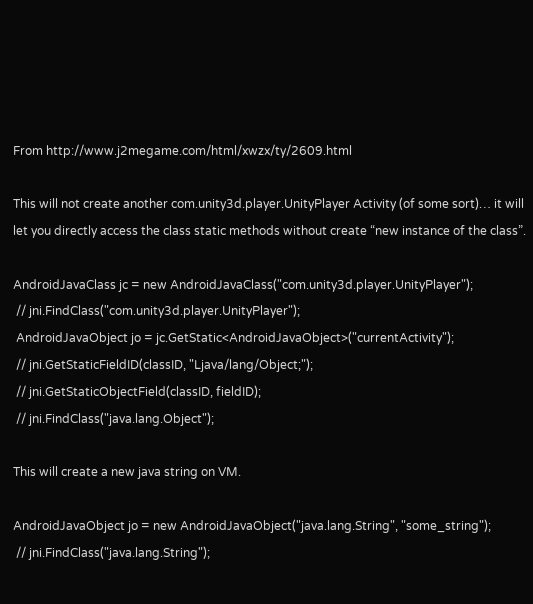From http://www.j2megame.com/html/xwzx/ty/2609.html

This will not create another com.unity3d.player.UnityPlayer Activity (of some sort)… it will let you directly access the class static methods without create “new instance of the class”.

AndroidJavaClass jc = new AndroidJavaClass("com.unity3d.player.UnityPlayer");
 // jni.FindClass("com.unity3d.player.UnityPlayer");
 AndroidJavaObject jo = jc.GetStatic<AndroidJavaObject>("currentActivity");
 // jni.GetStaticFieldID(classID, "Ljava/lang/Object;");
 // jni.GetStaticObjectField(classID, fieldID);
 // jni.FindClass("java.lang.Object");

This will create a new java string on VM.

AndroidJavaObject jo = new AndroidJavaObject("java.lang.String", "some_string");
 // jni.FindClass("java.lang.String");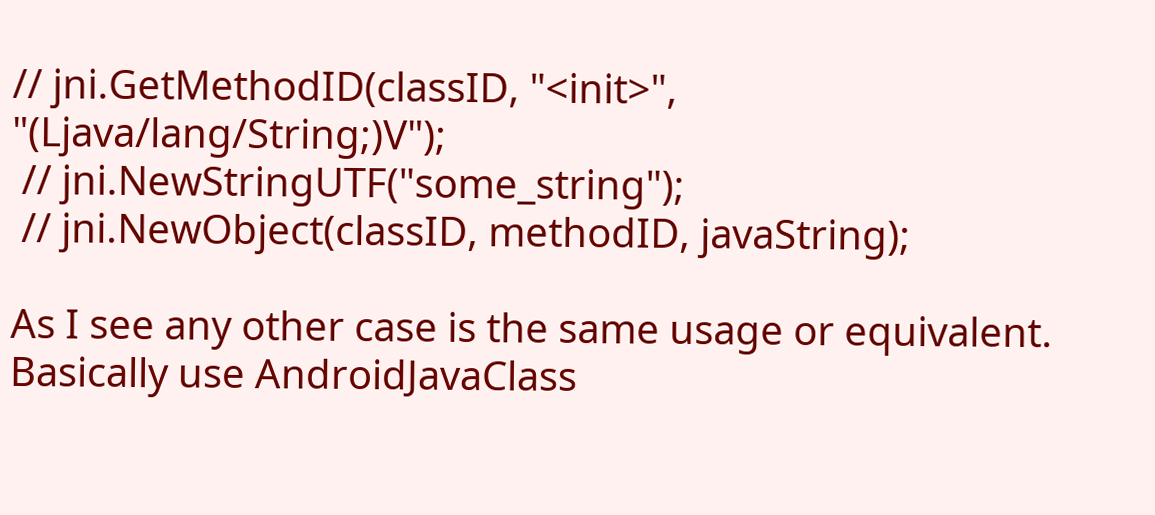// jni.GetMethodID(classID, "<init>", "(Ljava/lang/String;)V");
 // jni.NewStringUTF("some_string");
 // jni.NewObject(classID, methodID, javaString);

As I see any other case is the same usage or equivalent. Basically use AndroidJavaClass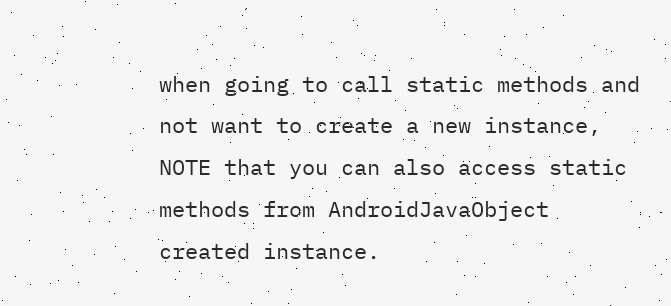when going to call static methods and not want to create a new instance, NOTE that you can also access static methods from AndroidJavaObject created instance.